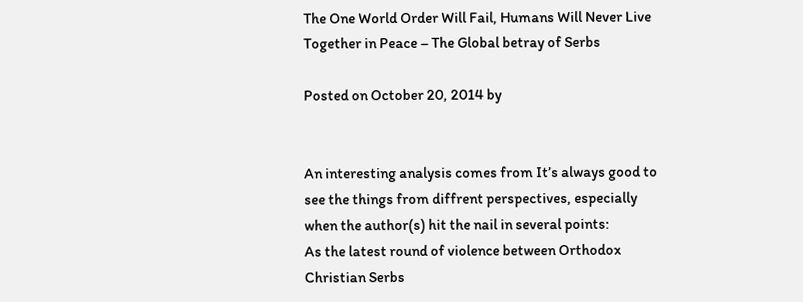The One World Order Will Fail, Humans Will Never Live Together in Peace – The Global betray of Serbs

Posted on October 20, 2014 by


An interesting analysis comes from It’s always good to see the things from diffrent perspectives, especially when the author(s) hit the nail in several points:
As the latest round of violence between Orthodox Christian Serbs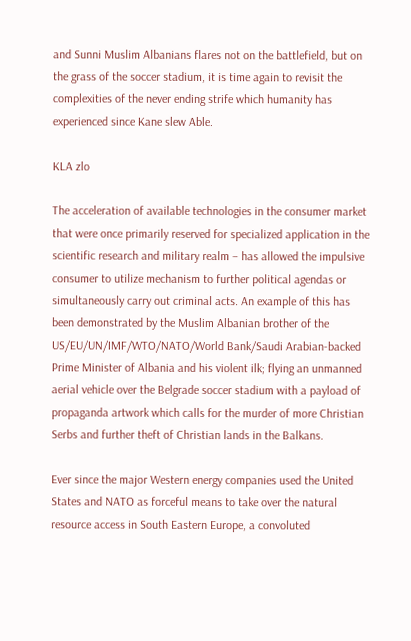and Sunni Muslim Albanians flares not on the battlefield, but on the grass of the soccer stadium, it is time again to revisit the complexities of the never ending strife which humanity has experienced since Kane slew Able.

KLA zlo

The acceleration of available technologies in the consumer market that were once primarily reserved for specialized application in the scientific research and military realm – has allowed the impulsive consumer to utilize mechanism to further political agendas or simultaneously carry out criminal acts. An example of this has been demonstrated by the Muslim Albanian brother of the US/EU/UN/IMF/WTO/NATO/World Bank/Saudi Arabian-backed Prime Minister of Albania and his violent ilk; flying an unmanned aerial vehicle over the Belgrade soccer stadium with a payload of propaganda artwork which calls for the murder of more Christian Serbs and further theft of Christian lands in the Balkans.

Ever since the major Western energy companies used the United States and NATO as forceful means to take over the natural resource access in South Eastern Europe, a convoluted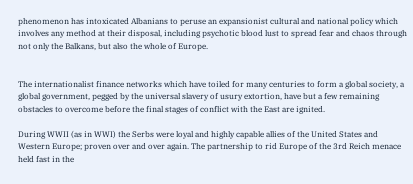phenomenon has intoxicated Albanians to peruse an expansionist cultural and national policy which involves any method at their disposal, including psychotic blood lust to spread fear and chaos through not only the Balkans, but also the whole of Europe.


The internationalist finance networks which have toiled for many centuries to form a global society, a global government, pegged by the universal slavery of usury extortion, have but a few remaining obstacles to overcome before the final stages of conflict with the East are ignited.

During WWII (as in WWI) the Serbs were loyal and highly capable allies of the United States and Western Europe; proven over and over again. The partnership to rid Europe of the 3rd Reich menace held fast in the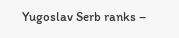Yugoslav Serb ranks –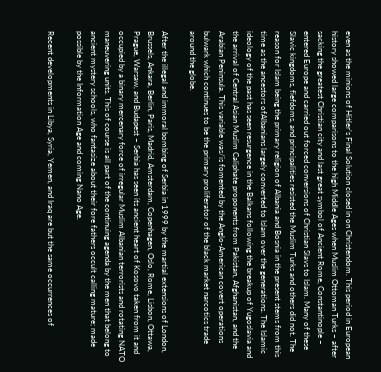even as the minions of Hitler’s Final Solution closed in on Christendom. This period in European history showed large comparisons to the high Middle Ages when Muslim Ottoman Turks – after sacking the greatest Christian city and last great symbol of Ancient Rome, Constantinople – entered Europe and carried out forced conversions of Christian Slavs to Islam. Many of these Slavic kingdoms, fiefdoms, and principalities resisted the Muslim Turks and others did not. The reason for Islam being the primary religion of Albania and Bosnia in the present stems from this time as the ancestors ofAlbanians largely converted to Islam over the generations. The Islamic ideology of the past has seen resurgence in the Balkans following the breakup of Yugoslavia and the arrival of Central Asian Muslim Caliphate proponents from Pakistan, Afghanistan, and the Arabian Peninsula. This variable was/is fomented by the Anglo-American covert operations bulwark which continues to be the primary proliferator of the black market narcotics trade around the globe.

After the illegal and immoral bombing of Serbia in 1999 by the martial extensions of London, Brussels, Ankara, Berlin, Paris, Madrid, Amsterdam, Copenhagen, Oslo, Rome, Lisbon, Ottawa, Prague, Warsaw, and Budapest – Serbia has seen its ancient heart of Kosovo taken from it and occupied by a binary mercenary force of irregular Muslim Albanian terrorists and rotating NATO maneuvering units. This of course is all part of the continuing agenda by the men that belong to ancient mystery schools, who fantasize about their fore fathers occult calling mature; made possible by the Information Age and coming Nano Age.

Recent developments in Libya, Syria, Yemen, and Iraq are but the same occurrences of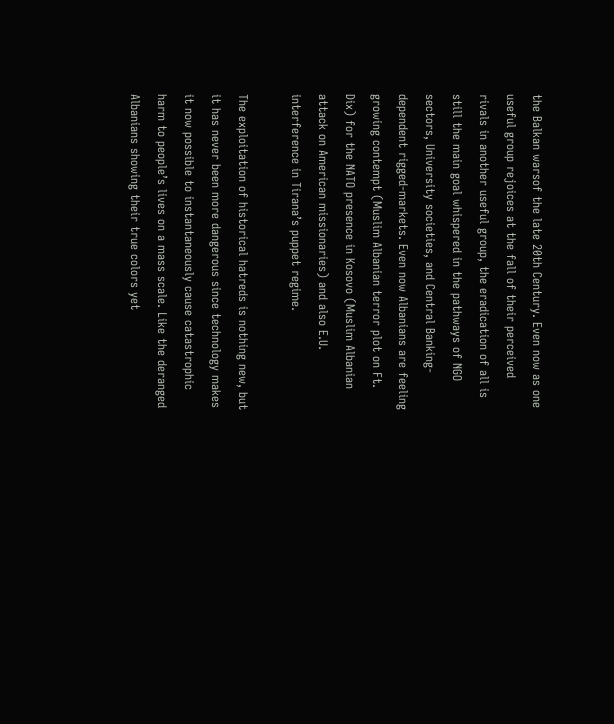the Balkan warsof the late 20th Century. Even now as one useful group rejoices at the fall of their perceived rivals in another useful group, the eradication of all is still the main goal whispered in the pathways of NGO sectors, University societies, and Central Banking-dependent rigged-markets. Even now Albanians are feeling growing contempt (Muslim Albanian terror plot on Ft. Dix) for the NATO presence in Kosovo (Muslim Albanian attack on American missionaries) and also E.U. interference in Tirana’s puppet regime.

The exploitation of historical hatreds is nothing new, but it has never been more dangerous since technology makes it now possible to instantaneously cause catastrophic harm to people’s lives on a mass scale. Like the deranged Albanians showing their true colors yet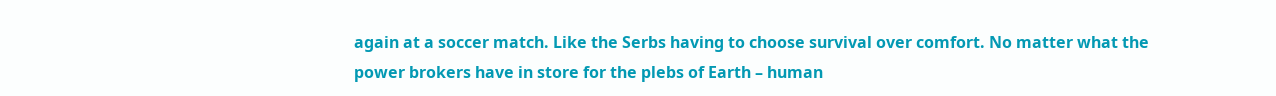again at a soccer match. Like the Serbs having to choose survival over comfort. No matter what the power brokers have in store for the plebs of Earth – human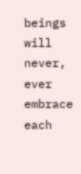beings will never, ever embrace each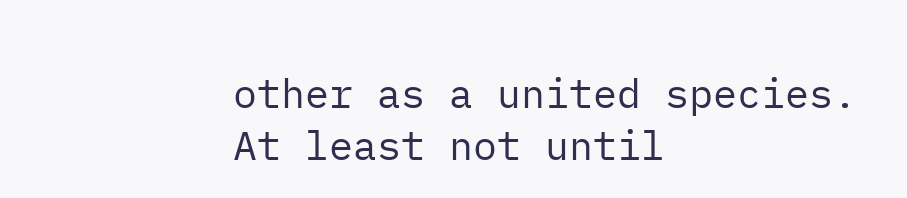other as a united species. At least not until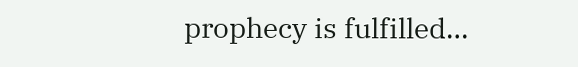prophecy is fulfilled…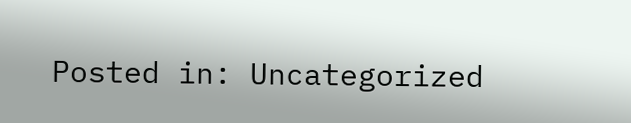Posted in: Uncategorized